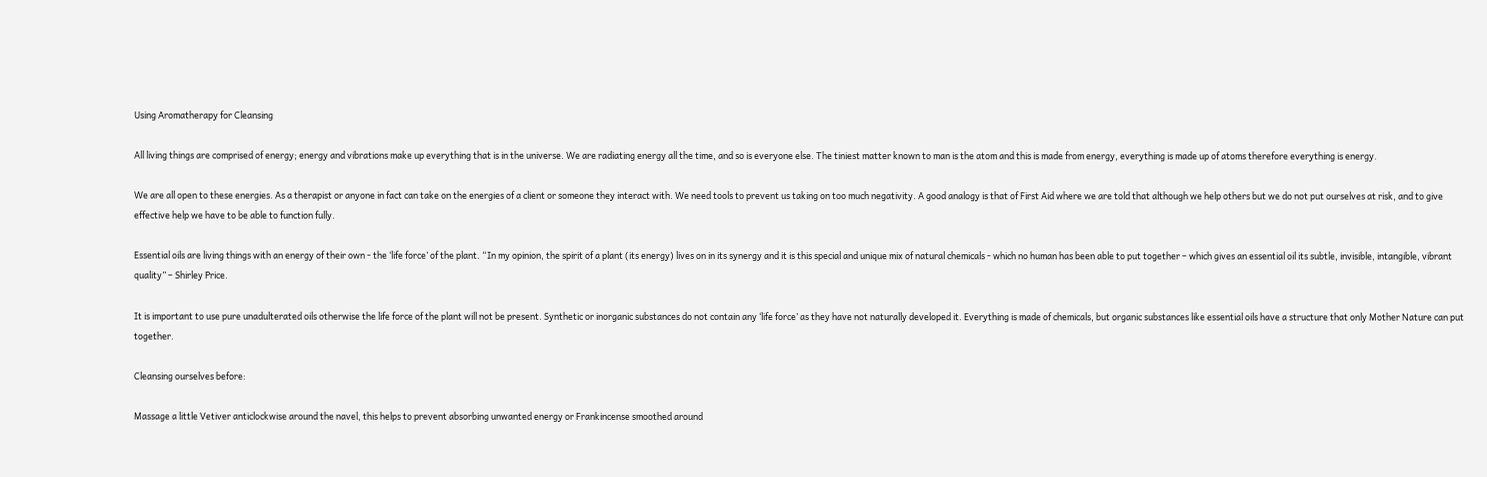Using Aromatherapy for Cleansing

All living things are comprised of energy; energy and vibrations make up everything that is in the universe. We are radiating energy all the time, and so is everyone else. The tiniest matter known to man is the atom and this is made from energy, everything is made up of atoms therefore everything is energy.

We are all open to these energies. As a therapist or anyone in fact can take on the energies of a client or someone they interact with. We need tools to prevent us taking on too much negativity. A good analogy is that of First Aid where we are told that although we help others but we do not put ourselves at risk, and to give effective help we have to be able to function fully.

Essential oils are living things with an energy of their own - the ‘life force’ of the plant. “In my opinion, the spirit of a plant (its energy) lives on in its synergy and it is this special and unique mix of natural chemicals - which no human has been able to put together – which gives an essential oil its subtle, invisible, intangible, vibrant quality” – Shirley Price.

It is important to use pure unadulterated oils otherwise the life force of the plant will not be present. Synthetic or inorganic substances do not contain any ‘life force’ as they have not naturally developed it. Everything is made of chemicals, but organic substances like essential oils have a structure that only Mother Nature can put together.

Cleansing ourselves before:

Massage a little Vetiver anticlockwise around the navel, this helps to prevent absorbing unwanted energy or Frankincense smoothed around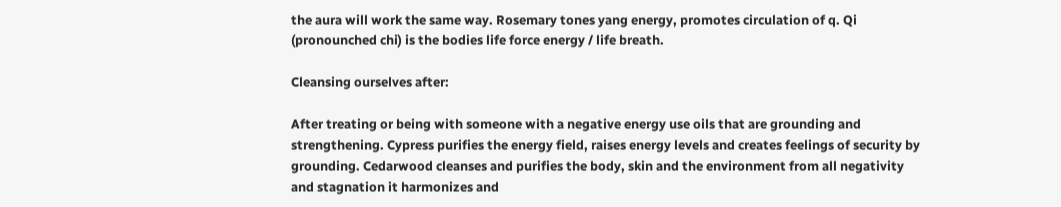the aura will work the same way. Rosemary tones yang energy, promotes circulation of q. Qi (pronounched chi) is the bodies life force energy / life breath.

Cleansing ourselves after:

After treating or being with someone with a negative energy use oils that are grounding and strengthening. Cypress purifies the energy field, raises energy levels and creates feelings of security by grounding. Cedarwood cleanses and purifies the body, skin and the environment from all negativity and stagnation it harmonizes and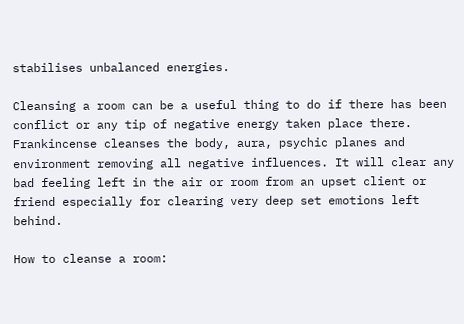stabilises unbalanced energies.

Cleansing a room can be a useful thing to do if there has been conflict or any tip of negative energy taken place there. Frankincense cleanses the body, aura, psychic planes and environment removing all negative influences. It will clear any bad feeling left in the air or room from an upset client or friend especially for clearing very deep set emotions left behind.

How to cleanse a room: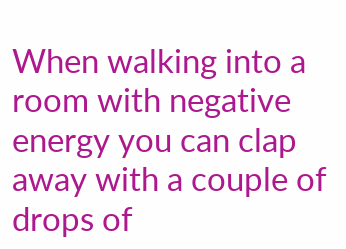When walking into a room with negative energy you can clap away with a couple of drops of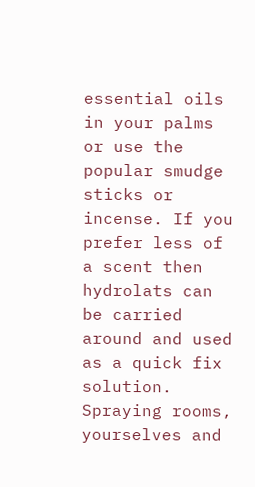essential oils in your palms or use the popular smudge sticks or incense. If you prefer less of a scent then hydrolats can be carried around and used as a quick fix solution. Spraying rooms, yourselves and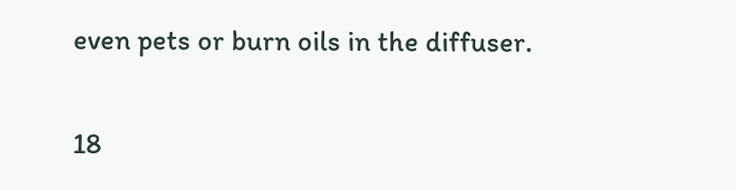even pets or burn oils in the diffuser.

18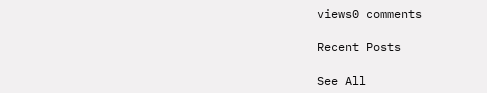views0 comments

Recent Posts

See All